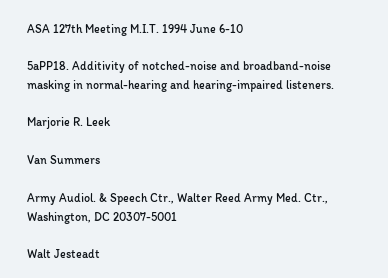ASA 127th Meeting M.I.T. 1994 June 6-10

5aPP18. Additivity of notched-noise and broadband-noise masking in normal-hearing and hearing-impaired listeners.

Marjorie R. Leek

Van Summers

Army Audiol. & Speech Ctr., Walter Reed Army Med. Ctr., Washington, DC 20307-5001

Walt Jesteadt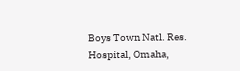Boys Town Natl. Res. Hospital, Omaha,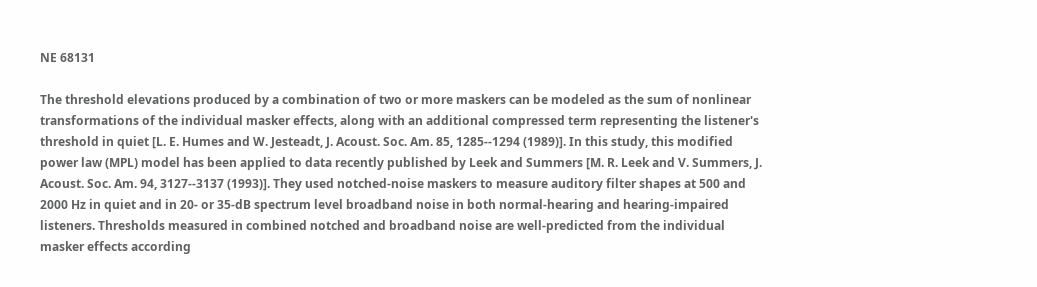NE 68131

The threshold elevations produced by a combination of two or more maskers can be modeled as the sum of nonlinear transformations of the individual masker effects, along with an additional compressed term representing the listener's threshold in quiet [L. E. Humes and W. Jesteadt, J. Acoust. Soc. Am. 85, 1285--1294 (1989)]. In this study, this modified power law (MPL) model has been applied to data recently published by Leek and Summers [M. R. Leek and V. Summers, J. Acoust. Soc. Am. 94, 3127--3137 (1993)]. They used notched-noise maskers to measure auditory filter shapes at 500 and 2000 Hz in quiet and in 20- or 35-dB spectrum level broadband noise in both normal-hearing and hearing-impaired listeners. Thresholds measured in combined notched and broadband noise are well-predicted from the individual masker effects according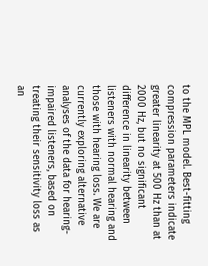to the MPL model. Best-fitting compression parameters indicate greater linearity at 500 Hz than at 2000 Hz, but no significant difference in linearity between listeners with normal hearing and those with hearing loss. We are currently exploring alternative analyses of the data for hearing-impaired listeners, based on treating their sensitivity loss as an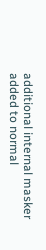additional internal masker added to normal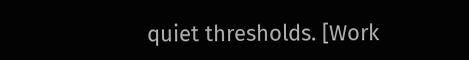quiet thresholds. [Work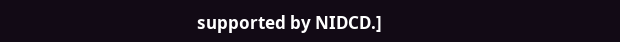supported by NIDCD.]